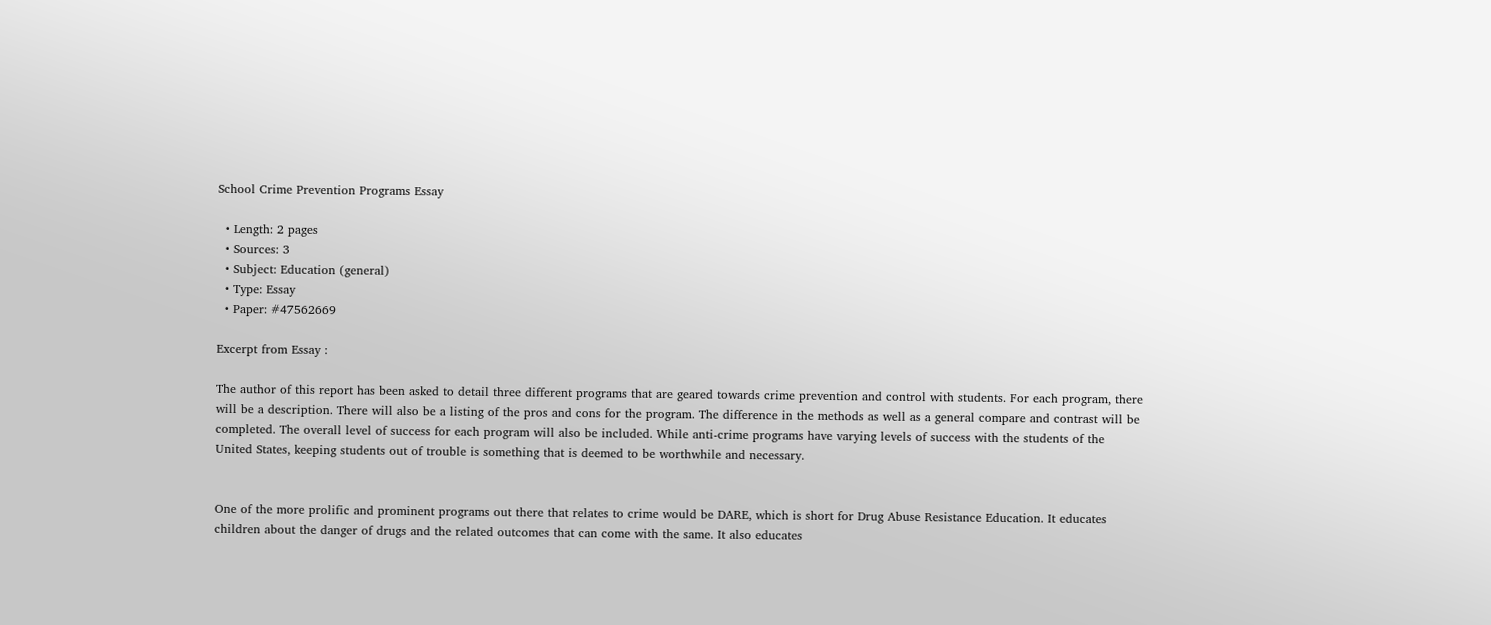School Crime Prevention Programs Essay

  • Length: 2 pages
  • Sources: 3
  • Subject: Education (general)
  • Type: Essay
  • Paper: #47562669

Excerpt from Essay :

The author of this report has been asked to detail three different programs that are geared towards crime prevention and control with students. For each program, there will be a description. There will also be a listing of the pros and cons for the program. The difference in the methods as well as a general compare and contrast will be completed. The overall level of success for each program will also be included. While anti-crime programs have varying levels of success with the students of the United States, keeping students out of trouble is something that is deemed to be worthwhile and necessary.


One of the more prolific and prominent programs out there that relates to crime would be DARE, which is short for Drug Abuse Resistance Education. It educates children about the danger of drugs and the related outcomes that can come with the same. It also educates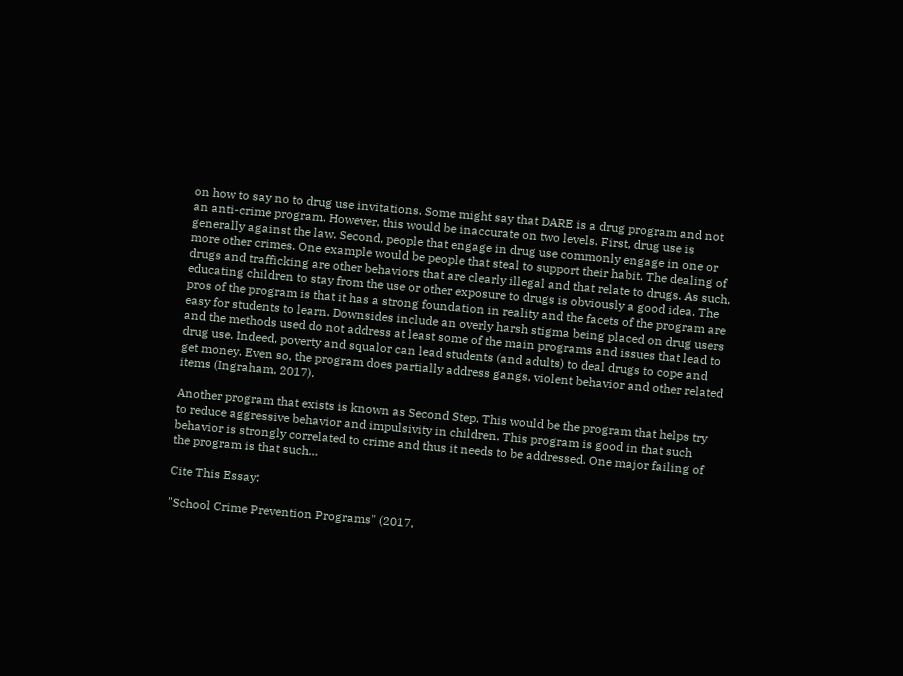on how to say no to drug use invitations. Some might say that DARE is a drug program and not an anti-crime program. However, this would be inaccurate on two levels. First, drug use is generally against the law. Second, people that engage in drug use commonly engage in one or more other crimes. One example would be people that steal to support their habit. The dealing of drugs and trafficking are other behaviors that are clearly illegal and that relate to drugs. As such, educating children to stay from the use or other exposure to drugs is obviously a good idea. The pros of the program is that it has a strong foundation in reality and the facets of the program are easy for students to learn. Downsides include an overly harsh stigma being placed on drug users and the methods used do not address at least some of the main programs and issues that lead to drug use. Indeed, poverty and squalor can lead students (and adults) to deal drugs to cope and get money. Even so, the program does partially address gangs, violent behavior and other related items (Ingraham, 2017).

Another program that exists is known as Second Step. This would be the program that helps try to reduce aggressive behavior and impulsivity in children. This program is good in that such behavior is strongly correlated to crime and thus it needs to be addressed. One major failing of the program is that such…

Cite This Essay:

"School Crime Prevention Programs" (2017,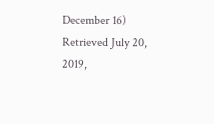December 16) Retrieved July 20, 2019,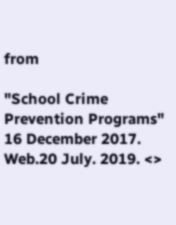from

"School Crime Prevention Programs" 16 December 2017. Web.20 July. 2019. <>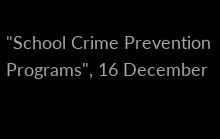"School Crime Prevention Programs", 16 December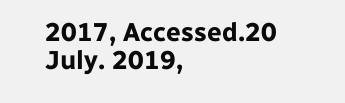2017, Accessed.20 July. 2019,